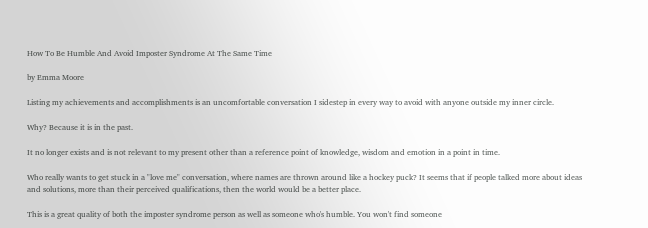How To Be Humble And Avoid Imposter Syndrome At The Same Time

by Emma Moore

Listing my achievements and accomplishments is an uncomfortable conversation I sidestep in every way to avoid with anyone outside my inner circle.

Why? Because it is in the past.

It no longer exists and is not relevant to my present other than a reference point of knowledge, wisdom and emotion in a point in time.

Who really wants to get stuck in a "love me" conversation, where names are thrown around like a hockey puck? It seems that if people talked more about ideas and solutions, more than their perceived qualifications, then the world would be a better place.

This is a great quality of both the imposter syndrome person as well as someone who's humble. You won't find someone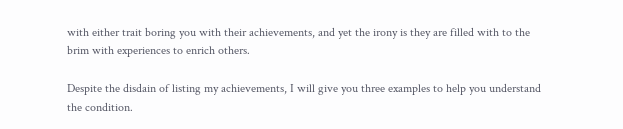with either trait boring you with their achievements, and yet the irony is they are filled with to the brim with experiences to enrich others.

Despite the disdain of listing my achievements, I will give you three examples to help you understand the condition.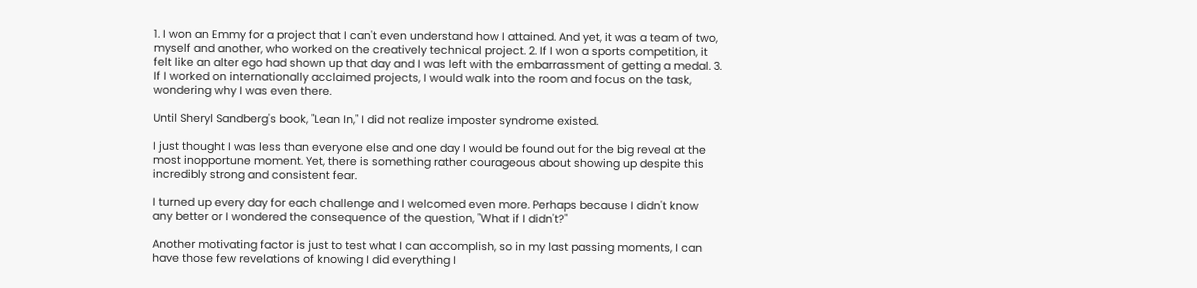1. I won an Emmy for a project that I can't even understand how I attained. And yet, it was a team of two, myself and another, who worked on the creatively technical project. 2. If I won a sports competition, it felt like an alter ego had shown up that day and I was left with the embarrassment of getting a medal. 3. If I worked on internationally acclaimed projects, I would walk into the room and focus on the task, wondering why I was even there.

Until Sheryl Sandberg's book, "Lean In," I did not realize imposter syndrome existed.

I just thought I was less than everyone else and one day I would be found out for the big reveal at the most inopportune moment. Yet, there is something rather courageous about showing up despite this incredibly strong and consistent fear.

I turned up every day for each challenge and I welcomed even more. Perhaps because I didn't know any better or I wondered the consequence of the question, "What if I didn't?"

Another motivating factor is just to test what I can accomplish, so in my last passing moments, I can have those few revelations of knowing I did everything I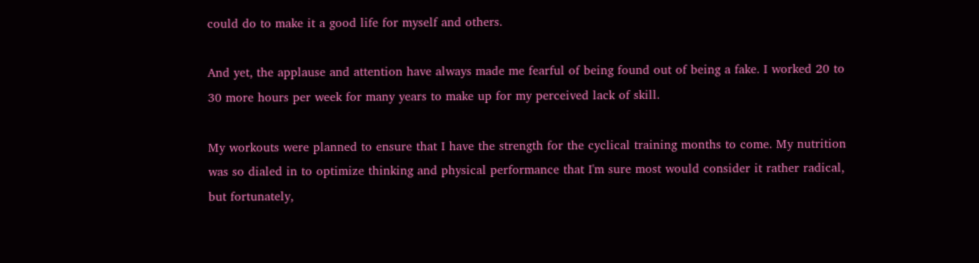could do to make it a good life for myself and others.

And yet, the applause and attention have always made me fearful of being found out of being a fake. I worked 20 to 30 more hours per week for many years to make up for my perceived lack of skill.

My workouts were planned to ensure that I have the strength for the cyclical training months to come. My nutrition was so dialed in to optimize thinking and physical performance that I'm sure most would consider it rather radical, but fortunately,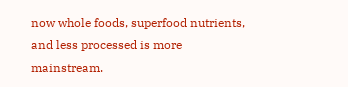now whole foods, superfood nutrients, and less processed is more mainstream.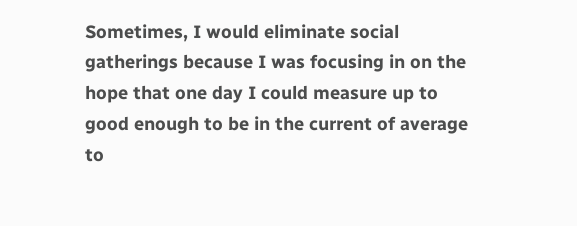Sometimes, I would eliminate social gatherings because I was focusing in on the hope that one day I could measure up to good enough to be in the current of average to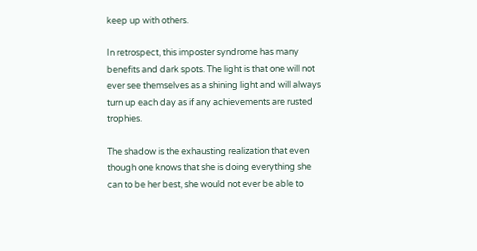keep up with others.

In retrospect, this imposter syndrome has many benefits and dark spots. The light is that one will not ever see themselves as a shining light and will always turn up each day as if any achievements are rusted trophies.

The shadow is the exhausting realization that even though one knows that she is doing everything she can to be her best, she would not ever be able to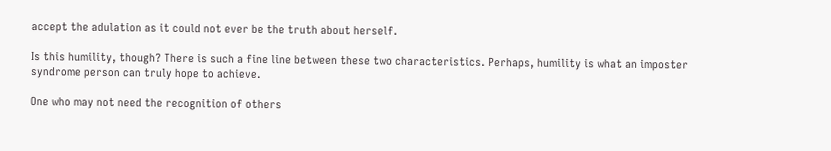accept the adulation as it could not ever be the truth about herself.

Is this humility, though? There is such a fine line between these two characteristics. Perhaps, humility is what an imposter syndrome person can truly hope to achieve.

One who may not need the recognition of others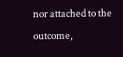nor attached to the outcome,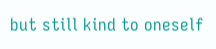but still kind to oneself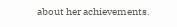about her achievements.